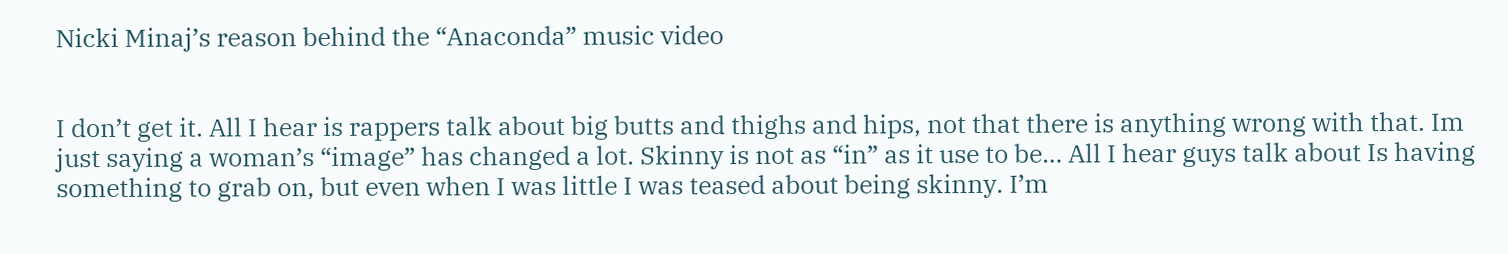Nicki Minaj’s reason behind the “Anaconda” music video


I don’t get it. All I hear is rappers talk about big butts and thighs and hips, not that there is anything wrong with that. Im just saying a woman’s “image” has changed a lot. Skinny is not as “in” as it use to be… All I hear guys talk about Is having something to grab on, but even when I was little I was teased about being skinny. I’m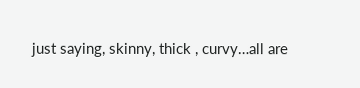just saying, skinny, thick , curvy…all are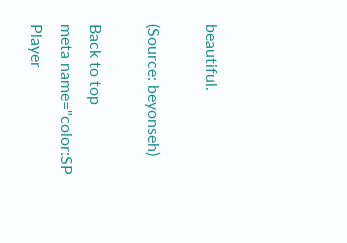beautiful.

(Source: beyonseh)

Back to top
meta name="color:SP Player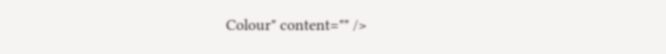Colour" content="" />